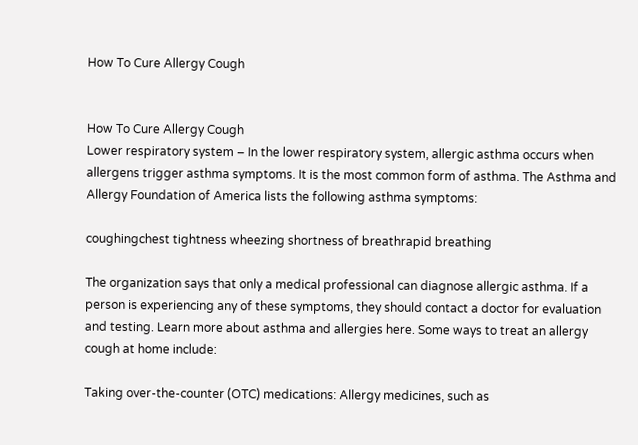How To Cure Allergy Cough


How To Cure Allergy Cough
Lower respiratory system – In the lower respiratory system, allergic asthma occurs when allergens trigger asthma symptoms. It is the most common form of asthma. The Asthma and Allergy Foundation of America lists the following asthma symptoms:

coughingchest tightness wheezing shortness of breathrapid breathing

The organization says that only a medical professional can diagnose allergic asthma. If a person is experiencing any of these symptoms, they should contact a doctor for evaluation and testing. Learn more about asthma and allergies here. Some ways to treat an allergy cough at home include:

Taking over-the-counter (OTC) medications: Allergy medicines, such as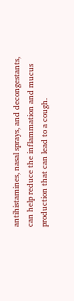antihistamines, nasal sprays, and decongestants, can help reduce the inflammation and mucus production that can lead to a cough.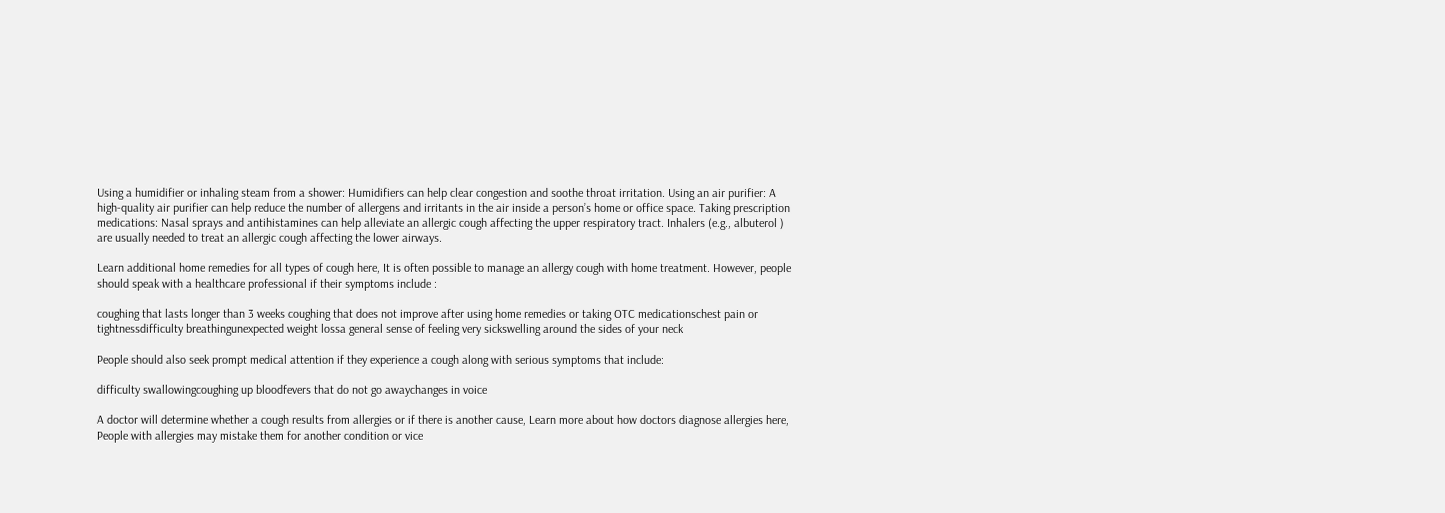Using a humidifier or inhaling steam from a shower: Humidifiers can help clear congestion and soothe throat irritation. Using an air purifier: A high-quality air purifier can help reduce the number of allergens and irritants in the air inside a person’s home or office space. Taking prescription medications: Nasal sprays and antihistamines can help alleviate an allergic cough affecting the upper respiratory tract. Inhalers (e.g., albuterol ) are usually needed to treat an allergic cough affecting the lower airways.

Learn additional home remedies for all types of cough here, It is often possible to manage an allergy cough with home treatment. However, people should speak with a healthcare professional if their symptoms include :

coughing that lasts longer than 3 weeks coughing that does not improve after using home remedies or taking OTC medicationschest pain or tightnessdifficulty breathingunexpected weight lossa general sense of feeling very sickswelling around the sides of your neck

People should also seek prompt medical attention if they experience a cough along with serious symptoms that include:

difficulty swallowingcoughing up bloodfevers that do not go awaychanges in voice

A doctor will determine whether a cough results from allergies or if there is another cause, Learn more about how doctors diagnose allergies here, People with allergies may mistake them for another condition or vice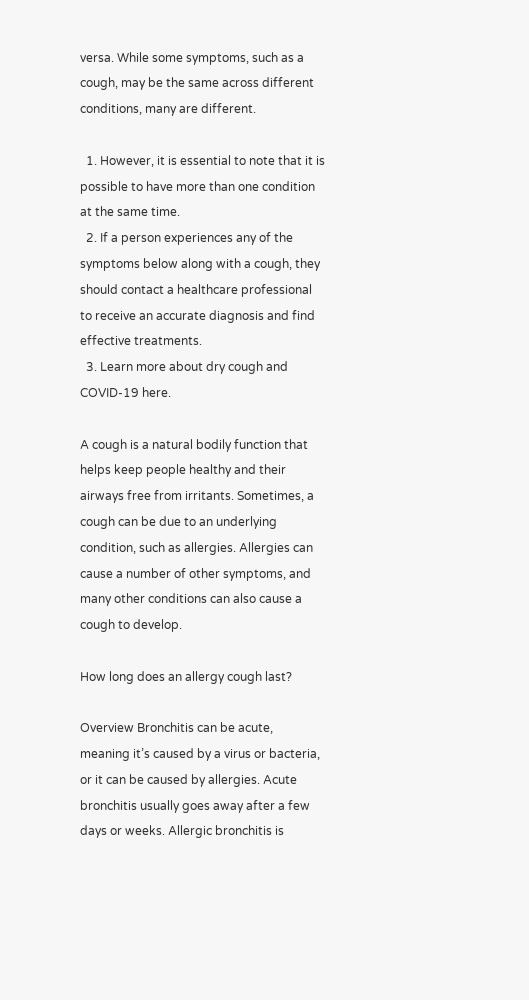versa. While some symptoms, such as a cough, may be the same across different conditions, many are different.

  1. However, it is essential to note that it is possible to have more than one condition at the same time.
  2. If a person experiences any of the symptoms below along with a cough, they should contact a healthcare professional to receive an accurate diagnosis and find effective treatments.
  3. Learn more about dry cough and COVID-19 here.

A cough is a natural bodily function that helps keep people healthy and their airways free from irritants. Sometimes, a cough can be due to an underlying condition, such as allergies. Allergies can cause a number of other symptoms, and many other conditions can also cause a cough to develop.

How long does an allergy cough last?

Overview Bronchitis can be acute, meaning it’s caused by a virus or bacteria, or it can be caused by allergies. Acute bronchitis usually goes away after a few days or weeks. Allergic bronchitis is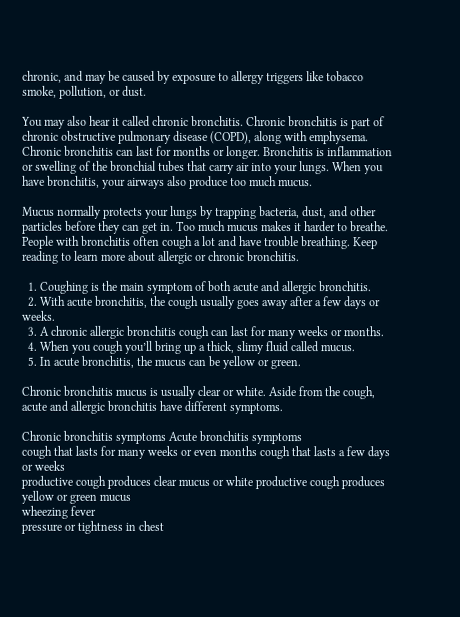chronic, and may be caused by exposure to allergy triggers like tobacco smoke, pollution, or dust.

You may also hear it called chronic bronchitis. Chronic bronchitis is part of chronic obstructive pulmonary disease (COPD), along with emphysema. Chronic bronchitis can last for months or longer. Bronchitis is inflammation or swelling of the bronchial tubes that carry air into your lungs. When you have bronchitis, your airways also produce too much mucus.

Mucus normally protects your lungs by trapping bacteria, dust, and other particles before they can get in. Too much mucus makes it harder to breathe. People with bronchitis often cough a lot and have trouble breathing. Keep reading to learn more about allergic or chronic bronchitis.

  1. Coughing is the main symptom of both acute and allergic bronchitis.
  2. With acute bronchitis, the cough usually goes away after a few days or weeks.
  3. A chronic allergic bronchitis cough can last for many weeks or months.
  4. When you cough you’ll bring up a thick, slimy fluid called mucus.
  5. In acute bronchitis, the mucus can be yellow or green.

Chronic bronchitis mucus is usually clear or white. Aside from the cough, acute and allergic bronchitis have different symptoms.

Chronic bronchitis symptoms Acute bronchitis symptoms
cough that lasts for many weeks or even months cough that lasts a few days or weeks
productive cough produces clear mucus or white productive cough produces yellow or green mucus
wheezing fever
pressure or tightness in chest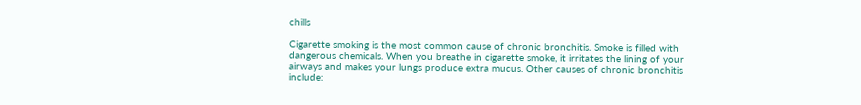chills

Cigarette smoking is the most common cause of chronic bronchitis. Smoke is filled with dangerous chemicals. When you breathe in cigarette smoke, it irritates the lining of your airways and makes your lungs produce extra mucus. Other causes of chronic bronchitis include: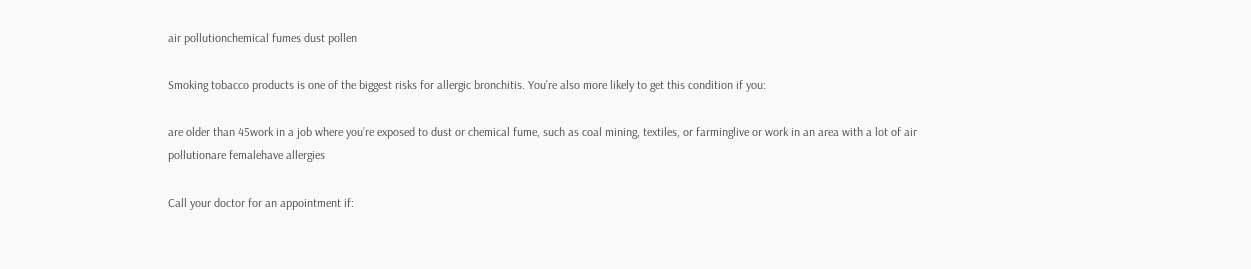air pollutionchemical fumes dust pollen

Smoking tobacco products is one of the biggest risks for allergic bronchitis. You’re also more likely to get this condition if you:

are older than 45work in a job where you’re exposed to dust or chemical fume, such as coal mining, textiles, or farminglive or work in an area with a lot of air pollutionare femalehave allergies

Call your doctor for an appointment if: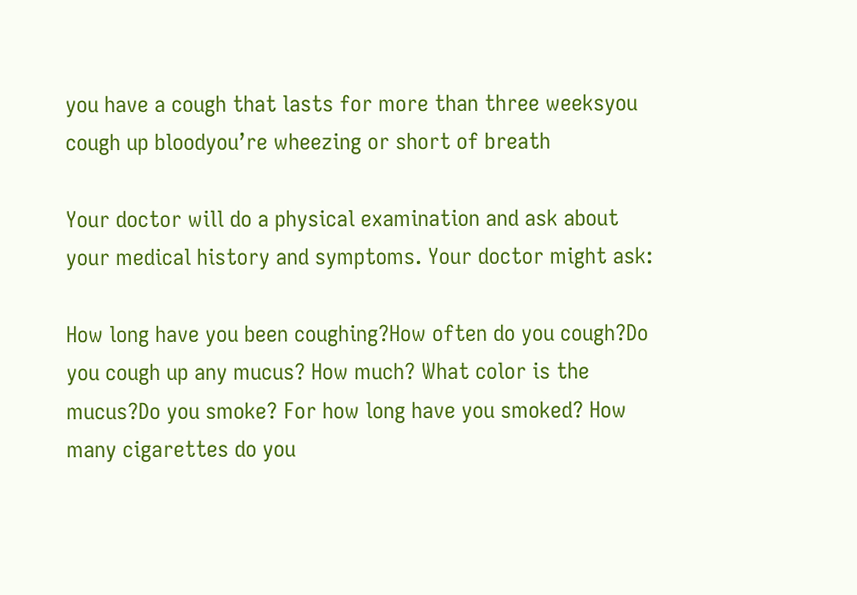you have a cough that lasts for more than three weeksyou cough up bloodyou’re wheezing or short of breath

Your doctor will do a physical examination and ask about your medical history and symptoms. Your doctor might ask:

How long have you been coughing?How often do you cough?Do you cough up any mucus? How much? What color is the mucus?Do you smoke? For how long have you smoked? How many cigarettes do you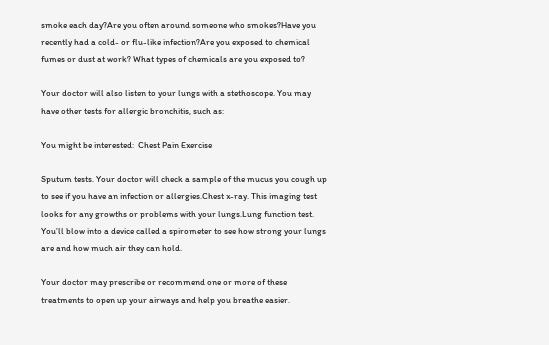smoke each day?Are you often around someone who smokes?Have you recently had a cold- or flu-like infection?Are you exposed to chemical fumes or dust at work? What types of chemicals are you exposed to?

Your doctor will also listen to your lungs with a stethoscope. You may have other tests for allergic bronchitis, such as:

You might be interested:  Chest Pain Exercise

Sputum tests. Your doctor will check a sample of the mucus you cough up to see if you have an infection or allergies.Chest x-ray. This imaging test looks for any growths or problems with your lungs.Lung function test. You’ll blow into a device called a spirometer to see how strong your lungs are and how much air they can hold.

Your doctor may prescribe or recommend one or more of these treatments to open up your airways and help you breathe easier.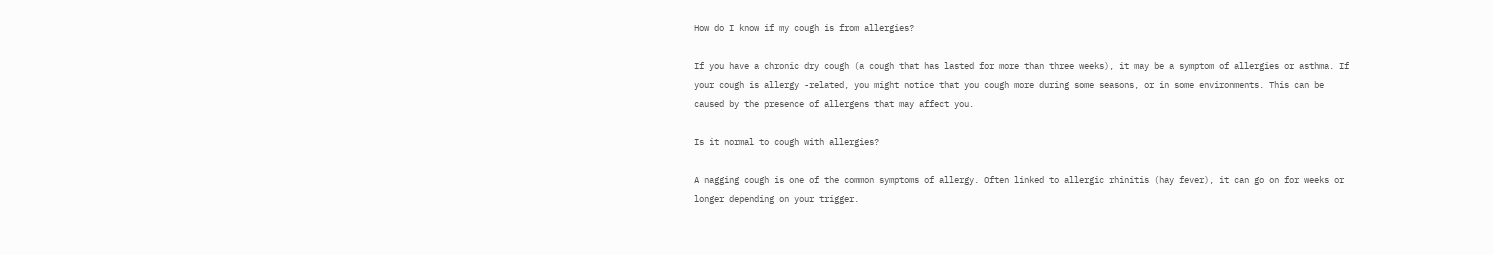How do I know if my cough is from allergies?

If you have a chronic dry cough (a cough that has lasted for more than three weeks), it may be a symptom of allergies or asthma. If your cough is allergy -related, you might notice that you cough more during some seasons, or in some environments. This can be caused by the presence of allergens that may affect you.

Is it normal to cough with allergies?

A nagging cough is one of the common symptoms of allergy. Often linked to allergic rhinitis (hay fever), it can go on for weeks or longer depending on your trigger.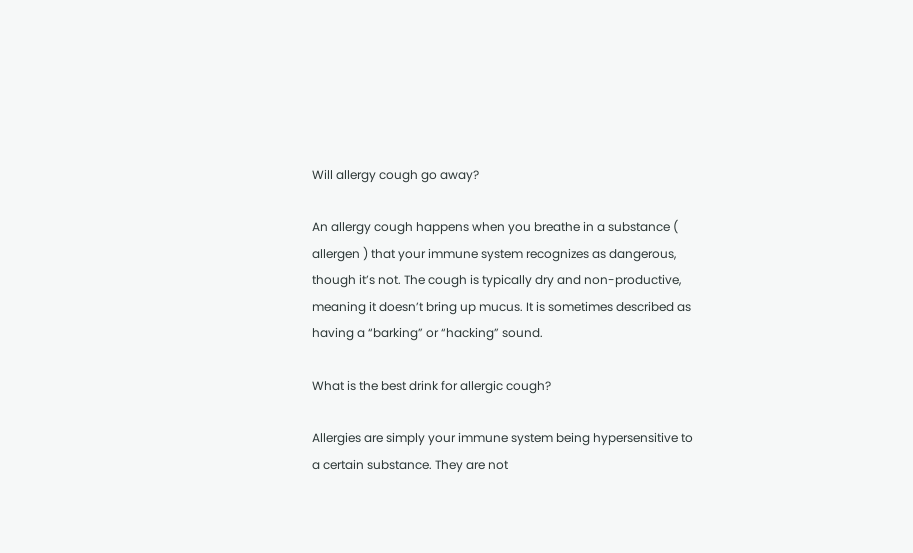Will allergy cough go away?

An allergy cough happens when you breathe in a substance ( allergen ) that your immune system recognizes as dangerous, though it’s not. The cough is typically dry and non-productive, meaning it doesn’t bring up mucus. It is sometimes described as having a “barking” or “hacking” sound.

What is the best drink for allergic cough?

Allergies are simply your immune system being hypersensitive to a certain substance. They are not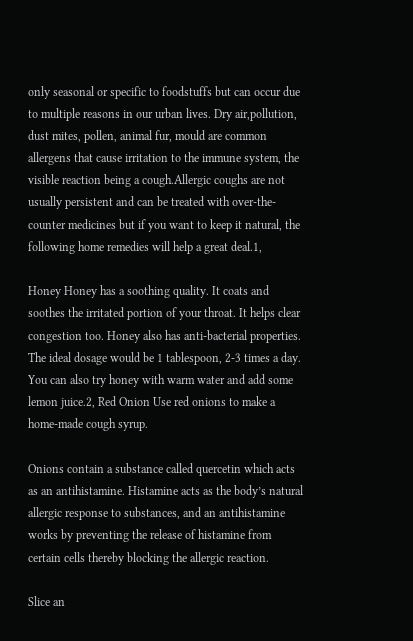only seasonal or specific to foodstuffs but can occur due to multiple reasons in our urban lives. Dry air,pollution, dust mites, pollen, animal fur, mould are common allergens that cause irritation to the immune system, the visible reaction being a cough.Allergic coughs are not usually persistent and can be treated with over-the-counter medicines but if you want to keep it natural, the following home remedies will help a great deal.1,

Honey Honey has a soothing quality. It coats and soothes the irritated portion of your throat. It helps clear congestion too. Honey also has anti-bacterial properties. The ideal dosage would be 1 tablespoon, 2-3 times a day. You can also try honey with warm water and add some lemon juice.2, Red Onion Use red onions to make a home-made cough syrup.

Onions contain a substance called quercetin which acts as an antihistamine. Histamine acts as the body’s natural allergic response to substances, and an antihistamine works by preventing the release of histamine from certain cells thereby blocking the allergic reaction.

Slice an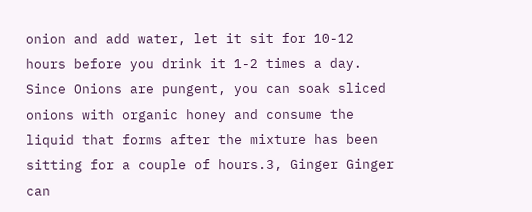onion and add water, let it sit for 10-12 hours before you drink it 1-2 times a day. Since Onions are pungent, you can soak sliced onions with organic honey and consume the liquid that forms after the mixture has been sitting for a couple of hours.3, Ginger Ginger can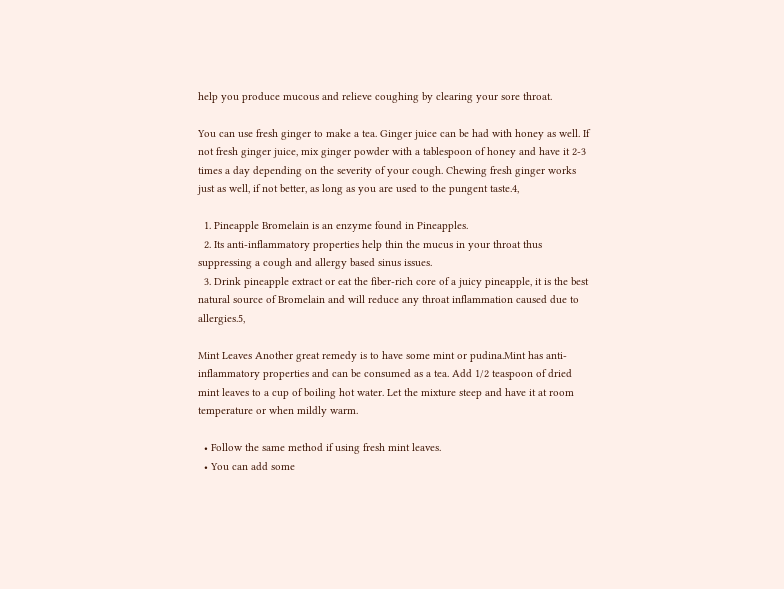help you produce mucous and relieve coughing by clearing your sore throat.

You can use fresh ginger to make a tea. Ginger juice can be had with honey as well. If not fresh ginger juice, mix ginger powder with a tablespoon of honey and have it 2-3 times a day depending on the severity of your cough. Chewing fresh ginger works just as well, if not better, as long as you are used to the pungent taste.4,

  1. Pineapple Bromelain is an enzyme found in Pineapples.
  2. Its anti-inflammatory properties help thin the mucus in your throat thus suppressing a cough and allergy based sinus issues.
  3. Drink pineapple extract or eat the fiber-rich core of a juicy pineapple, it is the best natural source of Bromelain and will reduce any throat inflammation caused due to allergies.5,

Mint Leaves Another great remedy is to have some mint or pudina.Mint has anti- inflammatory properties and can be consumed as a tea. Add 1/2 teaspoon of dried mint leaves to a cup of boiling hot water. Let the mixture steep and have it at room temperature or when mildly warm.

  • Follow the same method if using fresh mint leaves.
  • You can add some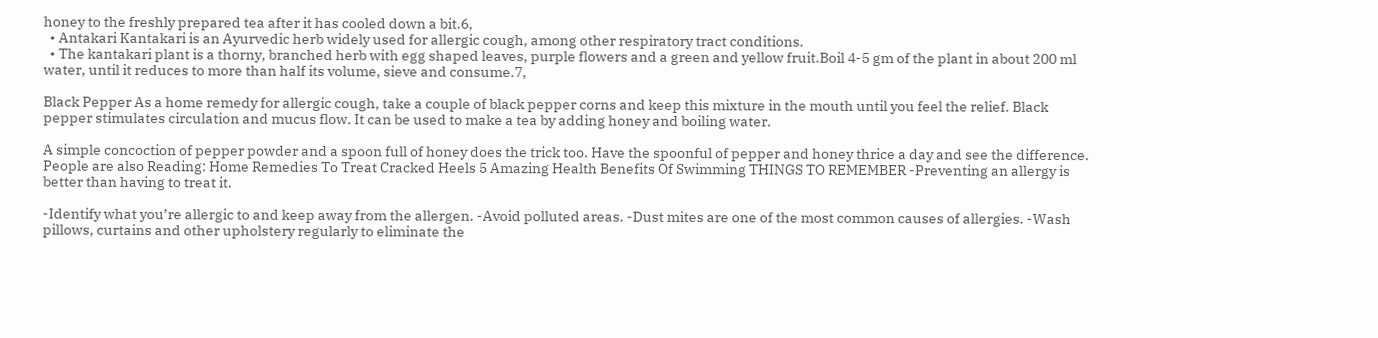honey to the freshly prepared tea after it has cooled down a bit.6,
  • Antakari Kantakari is an Ayurvedic herb widely used for allergic cough, among other respiratory tract conditions.
  • The kantakari plant is a thorny, branched herb with egg shaped leaves, purple flowers and a green and yellow fruit.Boil 4-5 gm of the plant in about 200 ml water, until it reduces to more than half its volume, sieve and consume.7,

Black Pepper As a home remedy for allergic cough, take a couple of black pepper corns and keep this mixture in the mouth until you feel the relief. Black pepper stimulates circulation and mucus flow. It can be used to make a tea by adding honey and boiling water.

A simple concoction of pepper powder and a spoon full of honey does the trick too. Have the spoonful of pepper and honey thrice a day and see the difference. People are also Reading: Home Remedies To Treat Cracked Heels 5 Amazing Health Benefits Of Swimming THINGS TO REMEMBER -Preventing an allergy is better than having to treat it.

-Identify what you’re allergic to and keep away from the allergen. -Avoid polluted areas. -Dust mites are one of the most common causes of allergies. -Wash pillows, curtains and other upholstery regularly to eliminate the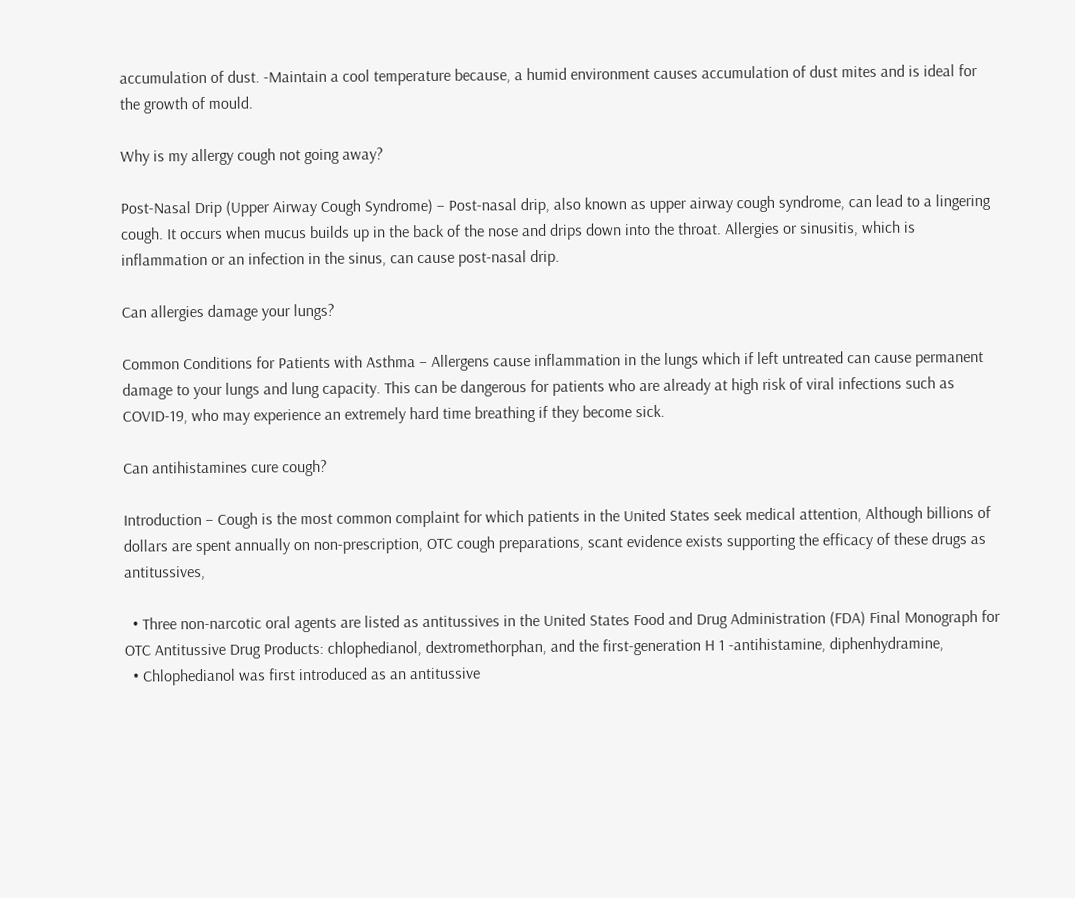accumulation of dust. -Maintain a cool temperature because, a humid environment causes accumulation of dust mites and is ideal for the growth of mould.

Why is my allergy cough not going away?

Post-Nasal Drip (Upper Airway Cough Syndrome) – Post-nasal drip, also known as upper airway cough syndrome, can lead to a lingering cough. It occurs when mucus builds up in the back of the nose and drips down into the throat. Allergies or sinusitis, which is inflammation or an infection in the sinus, can cause post-nasal drip.

Can allergies damage your lungs?

Common Conditions for Patients with Asthma – Allergens cause inflammation in the lungs which if left untreated can cause permanent damage to your lungs and lung capacity. This can be dangerous for patients who are already at high risk of viral infections such as COVID-19, who may experience an extremely hard time breathing if they become sick.

Can antihistamines cure cough?

Introduction – Cough is the most common complaint for which patients in the United States seek medical attention, Although billions of dollars are spent annually on non-prescription, OTC cough preparations, scant evidence exists supporting the efficacy of these drugs as antitussives,

  • Three non-narcotic oral agents are listed as antitussives in the United States Food and Drug Administration (FDA) Final Monograph for OTC Antitussive Drug Products: chlophedianol, dextromethorphan, and the first-generation H 1 -antihistamine, diphenhydramine,
  • Chlophedianol was first introduced as an antitussive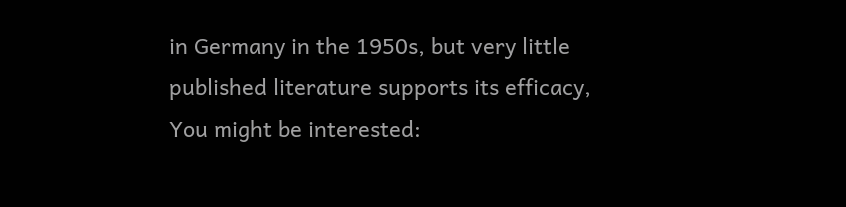in Germany in the 1950s, but very little published literature supports its efficacy,
You might be interested: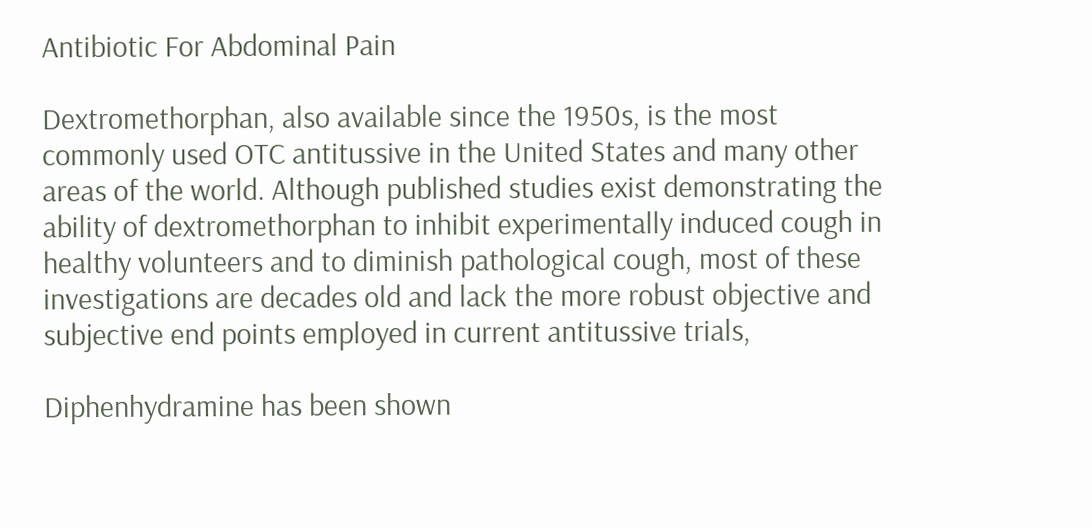Antibiotic For Abdominal Pain

Dextromethorphan, also available since the 1950s, is the most commonly used OTC antitussive in the United States and many other areas of the world. Although published studies exist demonstrating the ability of dextromethorphan to inhibit experimentally induced cough in healthy volunteers and to diminish pathological cough, most of these investigations are decades old and lack the more robust objective and subjective end points employed in current antitussive trials,

Diphenhydramine has been shown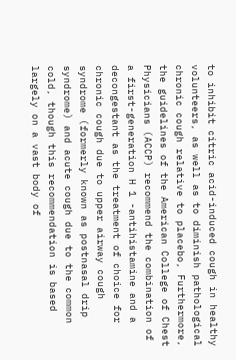to inhibit citric acid-induced cough in healthy volunteers, as well as to diminish pathological chronic cough relative to placebo, Furthermore, the guidelines of the American College of Chest Physicians (ACCP) recommend the combination of a first-generation H 1 -antihistamine and a decongestant as the treatment of choice for chronic cough due to upper airway cough syndrome (formerly known as postnasal drip syndrome) and acute cough due to the common cold, though this recommendation is based largely on a vast body of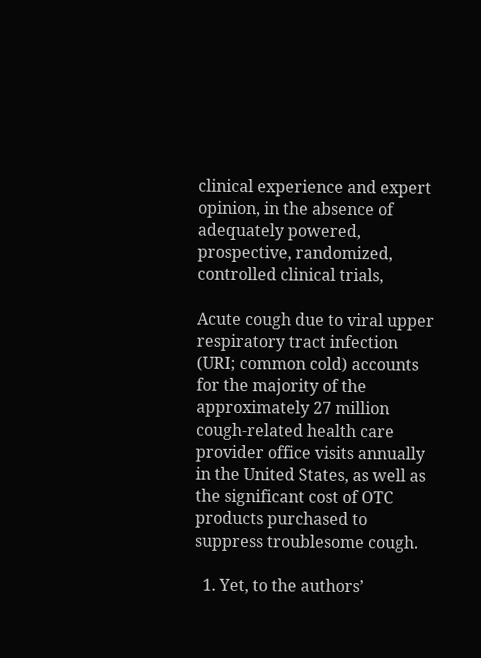clinical experience and expert opinion, in the absence of adequately powered, prospective, randomized, controlled clinical trials,

Acute cough due to viral upper respiratory tract infection (URI; common cold) accounts for the majority of the approximately 27 million cough-related health care provider office visits annually in the United States, as well as the significant cost of OTC products purchased to suppress troublesome cough.

  1. Yet, to the authors’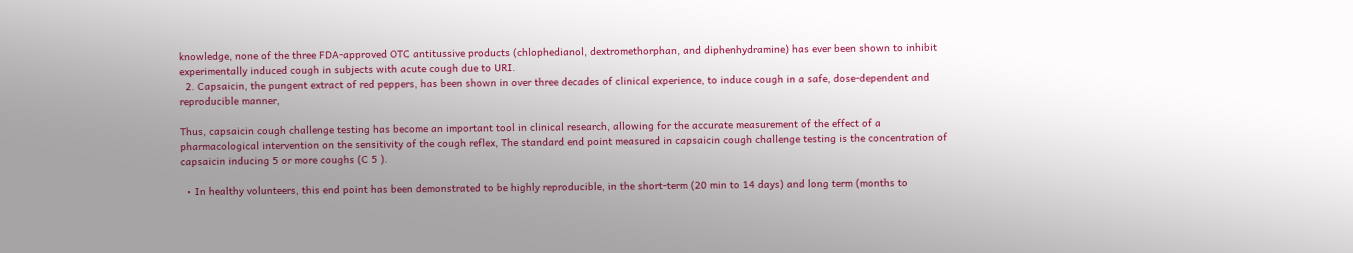knowledge, none of the three FDA-approved OTC antitussive products (chlophedianol, dextromethorphan, and diphenhydramine) has ever been shown to inhibit experimentally induced cough in subjects with acute cough due to URI.
  2. Capsaicin, the pungent extract of red peppers, has been shown in over three decades of clinical experience, to induce cough in a safe, dose-dependent and reproducible manner,

Thus, capsaicin cough challenge testing has become an important tool in clinical research, allowing for the accurate measurement of the effect of a pharmacological intervention on the sensitivity of the cough reflex, The standard end point measured in capsaicin cough challenge testing is the concentration of capsaicin inducing 5 or more coughs (C 5 ).

  • In healthy volunteers, this end point has been demonstrated to be highly reproducible, in the short-term (20 min to 14 days) and long term (months to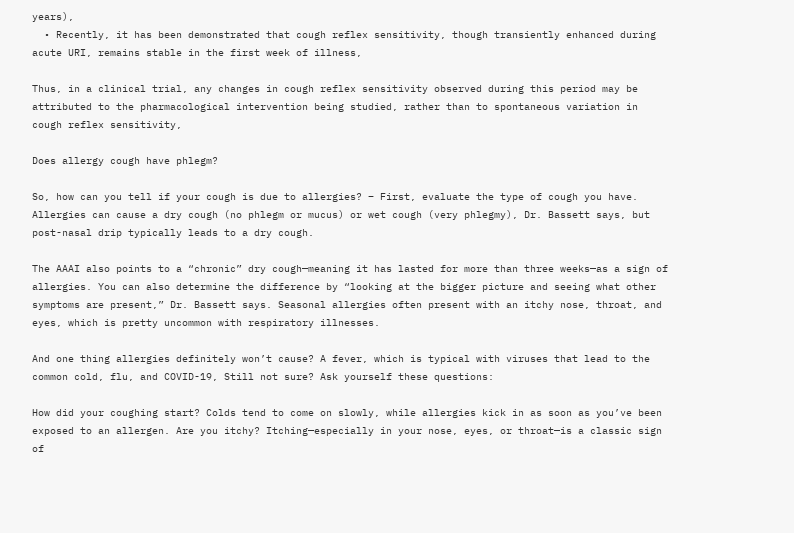years),
  • Recently, it has been demonstrated that cough reflex sensitivity, though transiently enhanced during acute URI, remains stable in the first week of illness,

Thus, in a clinical trial, any changes in cough reflex sensitivity observed during this period may be attributed to the pharmacological intervention being studied, rather than to spontaneous variation in cough reflex sensitivity,

Does allergy cough have phlegm?

So, how can you tell if your cough is due to allergies? – First, evaluate the type of cough you have. Allergies can cause a dry cough (no phlegm or mucus) or wet cough (very phlegmy), Dr. Bassett says, but post-nasal drip typically leads to a dry cough.

The AAAI also points to a “chronic” dry cough—meaning it has lasted for more than three weeks—as a sign of allergies. You can also determine the difference by “looking at the bigger picture and seeing what other symptoms are present,” Dr. Bassett says. Seasonal allergies often present with an itchy nose, throat, and eyes, which is pretty uncommon with respiratory illnesses.

And one thing allergies definitely won’t cause? A fever, which is typical with viruses that lead to the common cold, flu, and COVID-19, Still not sure? Ask yourself these questions:

How did your coughing start? Colds tend to come on slowly, while allergies kick in as soon as you’ve been exposed to an allergen. Are you itchy? Itching—especially in your nose, eyes, or throat—is a classic sign of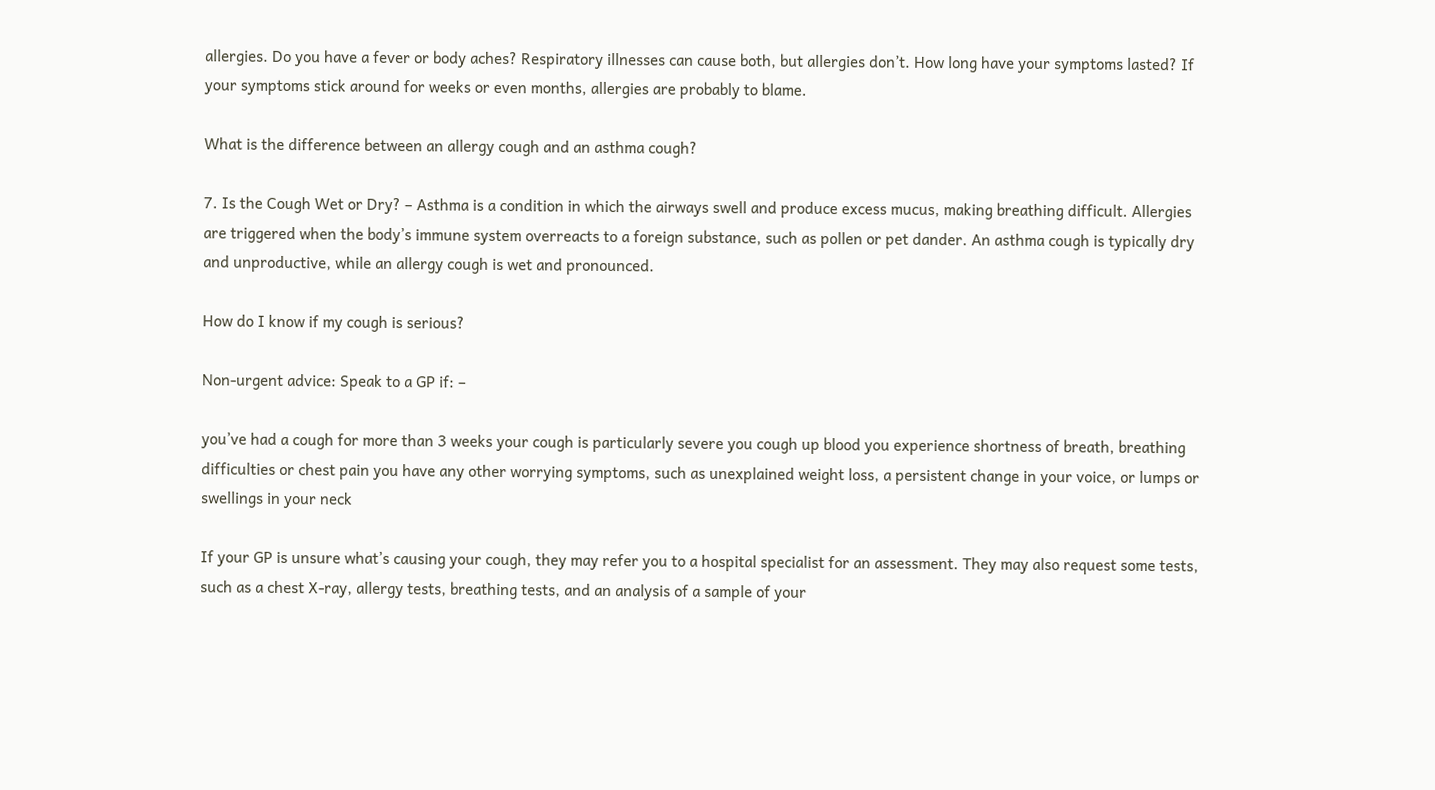allergies. Do you have a fever or body aches? Respiratory illnesses can cause both, but allergies don’t. How long have your symptoms lasted? If your symptoms stick around for weeks or even months, allergies are probably to blame.

What is the difference between an allergy cough and an asthma cough?

7. Is the Cough Wet or Dry? – Asthma is a condition in which the airways swell and produce excess mucus, making breathing difficult. Allergies are triggered when the body’s immune system overreacts to a foreign substance, such as pollen or pet dander. An asthma cough is typically dry and unproductive, while an allergy cough is wet and pronounced.

How do I know if my cough is serious?

Non-urgent advice: Speak to a GP if: –

you’ve had a cough for more than 3 weeks your cough is particularly severe you cough up blood you experience shortness of breath, breathing difficulties or chest pain you have any other worrying symptoms, such as unexplained weight loss, a persistent change in your voice, or lumps or swellings in your neck

If your GP is unsure what’s causing your cough, they may refer you to a hospital specialist for an assessment. They may also request some tests, such as a chest X-ray, allergy tests, breathing tests, and an analysis of a sample of your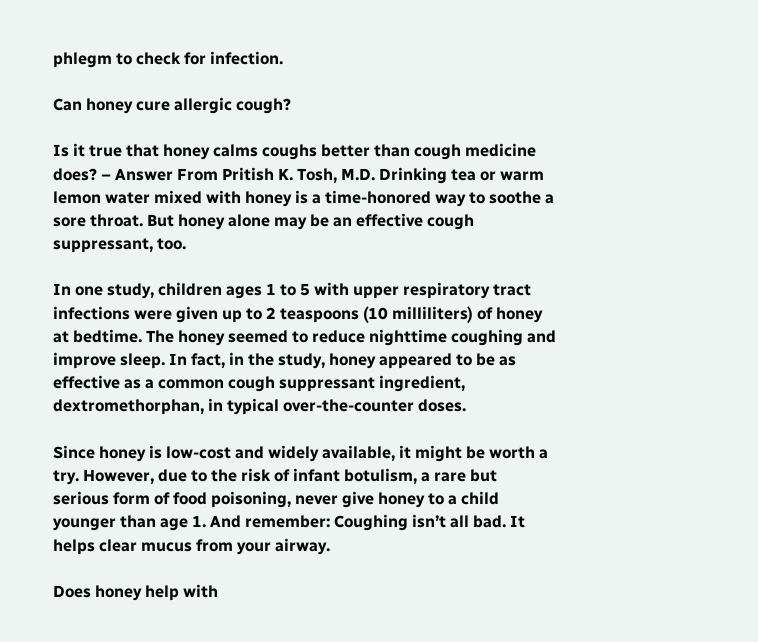phlegm to check for infection.

Can honey cure allergic cough?

Is it true that honey calms coughs better than cough medicine does? – Answer From Pritish K. Tosh, M.D. Drinking tea or warm lemon water mixed with honey is a time-honored way to soothe a sore throat. But honey alone may be an effective cough suppressant, too.

In one study, children ages 1 to 5 with upper respiratory tract infections were given up to 2 teaspoons (10 milliliters) of honey at bedtime. The honey seemed to reduce nighttime coughing and improve sleep. In fact, in the study, honey appeared to be as effective as a common cough suppressant ingredient, dextromethorphan, in typical over-the-counter doses.

Since honey is low-cost and widely available, it might be worth a try. However, due to the risk of infant botulism, a rare but serious form of food poisoning, never give honey to a child younger than age 1. And remember: Coughing isn’t all bad. It helps clear mucus from your airway.

Does honey help with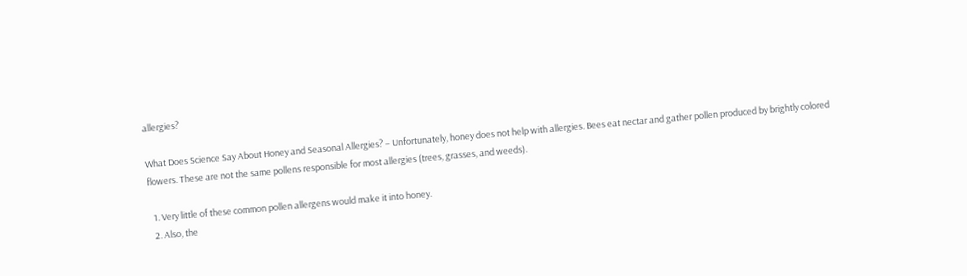allergies?

What Does Science Say About Honey and Seasonal Allergies? – Unfortunately, honey does not help with allergies. Bees eat nectar and gather pollen produced by brightly colored flowers. These are not the same pollens responsible for most allergies (trees, grasses, and weeds).

  1. Very little of these common pollen allergens would make it into honey.
  2. Also, the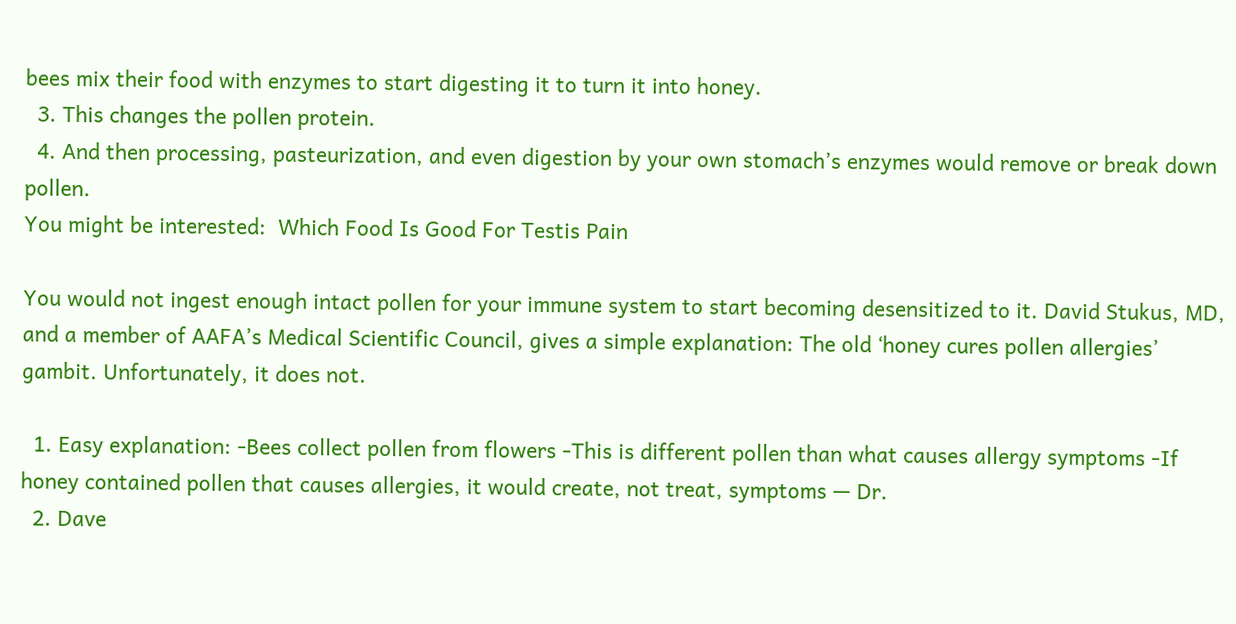bees mix their food with enzymes to start digesting it to turn it into honey.
  3. This changes the pollen protein.
  4. And then processing, pasteurization, and even digestion by your own stomach’s enzymes would remove or break down pollen.
You might be interested:  Which Food Is Good For Testis Pain

You would not ingest enough intact pollen for your immune system to start becoming desensitized to it. David Stukus, MD, and a member of AAFA’s Medical Scientific Council, gives a simple explanation: The old ‘honey cures pollen allergies’ gambit. Unfortunately, it does not.

  1. Easy explanation: -Bees collect pollen from flowers -This is different pollen than what causes allergy symptoms -If honey contained pollen that causes allergies, it would create, not treat, symptoms — Dr.
  2. Dave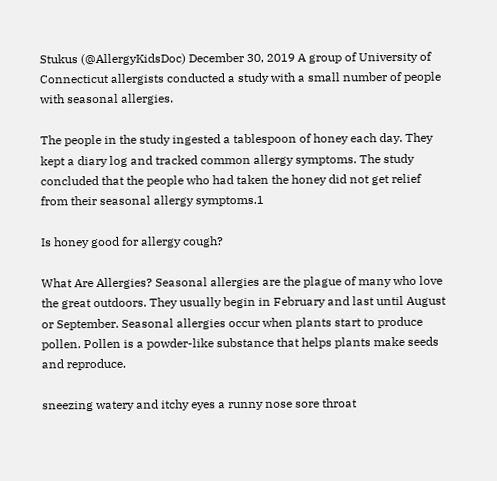Stukus (@AllergyKidsDoc) December 30, 2019 A group of University of Connecticut allergists conducted a study with a small number of people with seasonal allergies.

The people in the study ingested a tablespoon of honey each day. They kept a diary log and tracked common allergy symptoms. The study concluded that the people who had taken the honey did not get relief from their seasonal allergy symptoms.1

Is honey good for allergy cough?

What Are Allergies? Seasonal allergies are the plague of many who love the great outdoors. They usually begin in February and last until August or September. Seasonal allergies occur when plants start to produce pollen. Pollen is a powder-like substance that helps plants make seeds and reproduce.

sneezing watery and itchy eyes a runny nose sore throat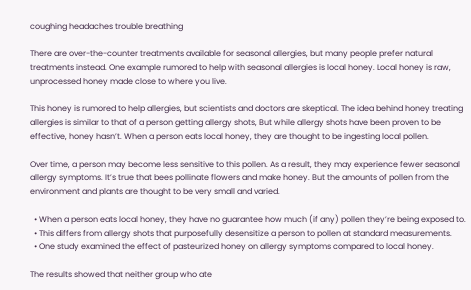coughing headaches trouble breathing

There are over-the-counter treatments available for seasonal allergies, but many people prefer natural treatments instead. One example rumored to help with seasonal allergies is local honey. Local honey is raw, unprocessed honey made close to where you live.

This honey is rumored to help allergies, but scientists and doctors are skeptical. The idea behind honey treating allergies is similar to that of a person getting allergy shots, But while allergy shots have been proven to be effective, honey hasn’t. When a person eats local honey, they are thought to be ingesting local pollen.

Over time, a person may become less sensitive to this pollen. As a result, they may experience fewer seasonal allergy symptoms. It’s true that bees pollinate flowers and make honey. But the amounts of pollen from the environment and plants are thought to be very small and varied.

  • When a person eats local honey, they have no guarantee how much (if any) pollen they’re being exposed to.
  • This differs from allergy shots that purposefully desensitize a person to pollen at standard measurements.
  • One study examined the effect of pasteurized honey on allergy symptoms compared to local honey.

The results showed that neither group who ate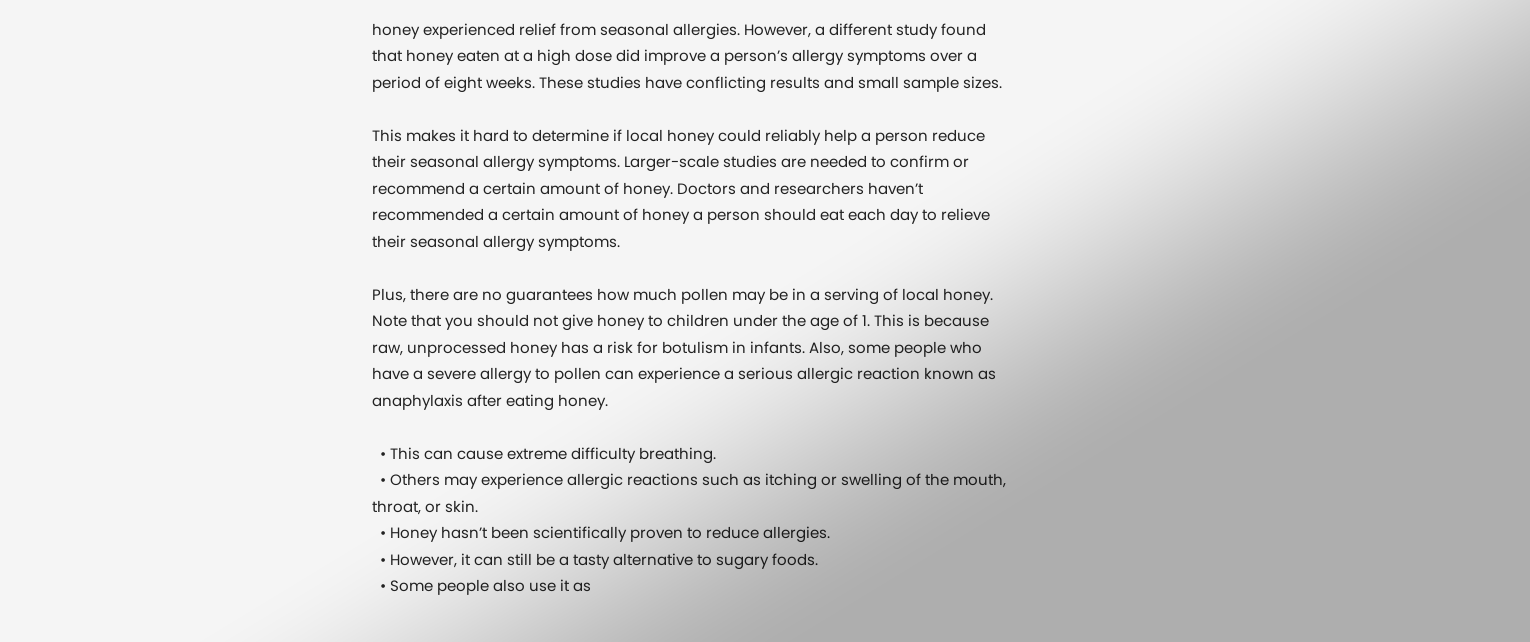honey experienced relief from seasonal allergies. However, a different study found that honey eaten at a high dose did improve a person’s allergy symptoms over a period of eight weeks. These studies have conflicting results and small sample sizes.

This makes it hard to determine if local honey could reliably help a person reduce their seasonal allergy symptoms. Larger-scale studies are needed to confirm or recommend a certain amount of honey. Doctors and researchers haven’t recommended a certain amount of honey a person should eat each day to relieve their seasonal allergy symptoms.

Plus, there are no guarantees how much pollen may be in a serving of local honey. Note that you should not give honey to children under the age of 1. This is because raw, unprocessed honey has a risk for botulism in infants. Also, some people who have a severe allergy to pollen can experience a serious allergic reaction known as anaphylaxis after eating honey.

  • This can cause extreme difficulty breathing.
  • Others may experience allergic reactions such as itching or swelling of the mouth, throat, or skin.
  • Honey hasn’t been scientifically proven to reduce allergies.
  • However, it can still be a tasty alternative to sugary foods.
  • Some people also use it as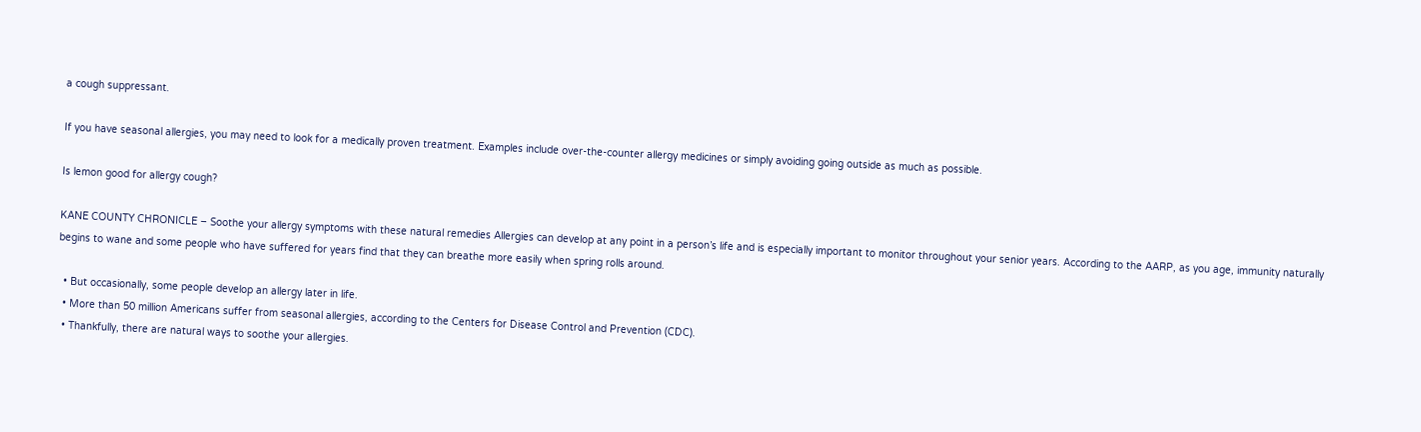a cough suppressant.

If you have seasonal allergies, you may need to look for a medically proven treatment. Examples include over-the-counter allergy medicines or simply avoiding going outside as much as possible.

Is lemon good for allergy cough?

KANE COUNTY CHRONICLE – Soothe your allergy symptoms with these natural remedies Allergies can develop at any point in a person’s life and is especially important to monitor throughout your senior years. According to the AARP, as you age, immunity naturally begins to wane and some people who have suffered for years find that they can breathe more easily when spring rolls around.

  • But occasionally, some people develop an allergy later in life.
  • More than 50 million Americans suffer from seasonal allergies, according to the Centers for Disease Control and Prevention (CDC).
  • Thankfully, there are natural ways to soothe your allergies.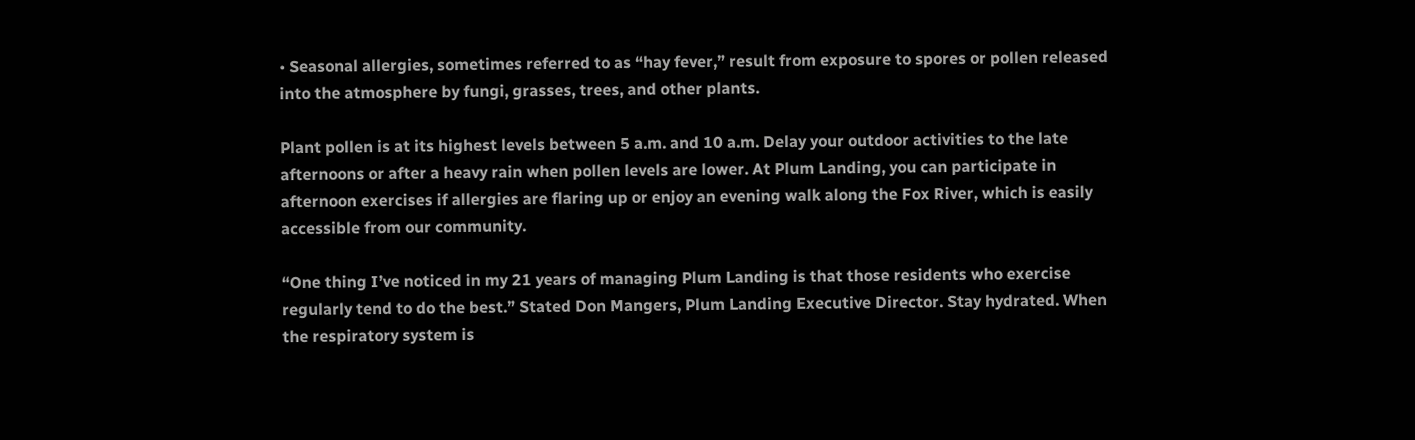• Seasonal allergies, sometimes referred to as “hay fever,” result from exposure to spores or pollen released into the atmosphere by fungi, grasses, trees, and other plants.

Plant pollen is at its highest levels between 5 a.m. and 10 a.m. Delay your outdoor activities to the late afternoons or after a heavy rain when pollen levels are lower. At Plum Landing, you can participate in afternoon exercises if allergies are flaring up or enjoy an evening walk along the Fox River, which is easily accessible from our community.

“One thing I’ve noticed in my 21 years of managing Plum Landing is that those residents who exercise regularly tend to do the best.” Stated Don Mangers, Plum Landing Executive Director. Stay hydrated. When the respiratory system is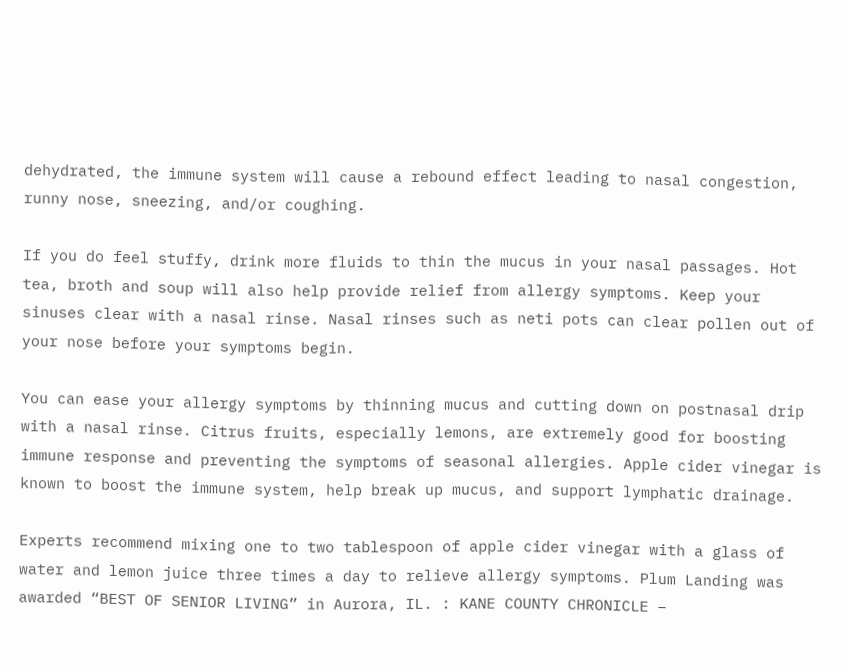dehydrated, the immune system will cause a rebound effect leading to nasal congestion, runny nose, sneezing, and/or coughing.

If you do feel stuffy, drink more fluids to thin the mucus in your nasal passages. Hot tea, broth and soup will also help provide relief from allergy symptoms. Keep your sinuses clear with a nasal rinse. Nasal rinses such as neti pots can clear pollen out of your nose before your symptoms begin.

You can ease your allergy symptoms by thinning mucus and cutting down on postnasal drip with a nasal rinse. Citrus fruits, especially lemons, are extremely good for boosting immune response and preventing the symptoms of seasonal allergies. Apple cider vinegar is known to boost the immune system, help break up mucus, and support lymphatic drainage.

Experts recommend mixing one to two tablespoon of apple cider vinegar with a glass of water and lemon juice three times a day to relieve allergy symptoms. Plum Landing was awarded “BEST OF SENIOR LIVING” in Aurora, IL. : KANE COUNTY CHRONICLE –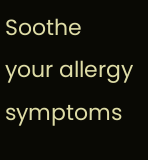Soothe your allergy symptoms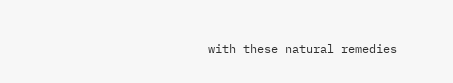with these natural remedies